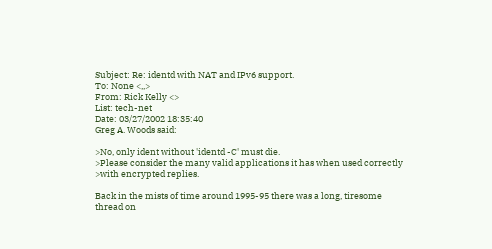Subject: Re: identd with NAT and IPv6 support.
To: None <,,>
From: Rick Kelly <>
List: tech-net
Date: 03/27/2002 18:35:40
Greg A. Woods said:

>No, only ident without 'identd -C' must die.
>Please consider the many valid applications it has when used correctly
>with encrypted replies.

Back in the mists of time around 1995-95 there was a long, tiresome
thread on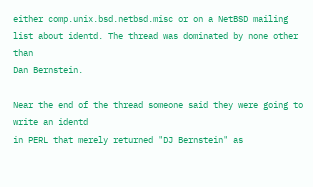either comp.unix.bsd.netbsd.misc or on a NetBSD mailing
list about identd. The thread was dominated by none other than
Dan Bernstein.

Near the end of the thread someone said they were going to write an identd
in PERL that merely returned "DJ Bernstein" as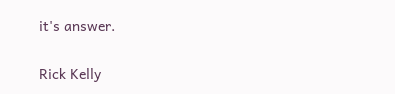it's answer.

Rick Kelly